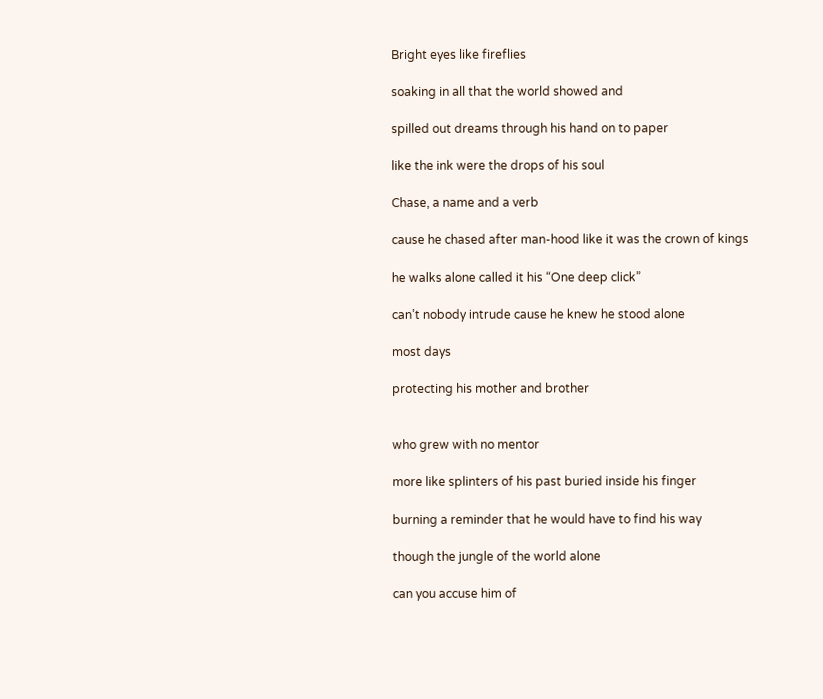Bright eyes like fireflies

soaking in all that the world showed and

spilled out dreams through his hand on to paper

like the ink were the drops of his soul

Chase, a name and a verb

cause he chased after man-hood like it was the crown of kings

he walks alone called it his “One deep click”

can’t nobody intrude cause he knew he stood alone

most days

protecting his mother and brother


who grew with no mentor

more like splinters of his past buried inside his finger

burning a reminder that he would have to find his way

though the jungle of the world alone

can you accuse him of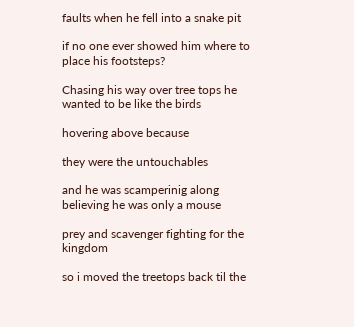faults when he fell into a snake pit

if no one ever showed him where to place his footsteps?

Chasing his way over tree tops he wanted to be like the birds

hovering above because

they were the untouchables

and he was scamperinig along believing he was only a mouse

prey and scavenger fighting for the kingdom

so i moved the treetops back til the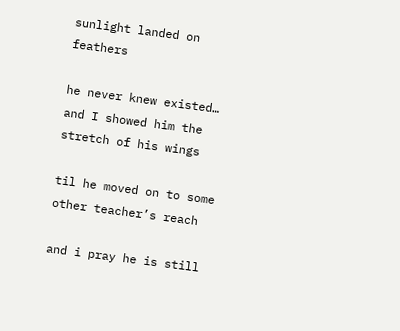sunlight landed on feathers

he never knew existed… and I showed him the stretch of his wings

til he moved on to some other teacher’s reach

and i pray he is still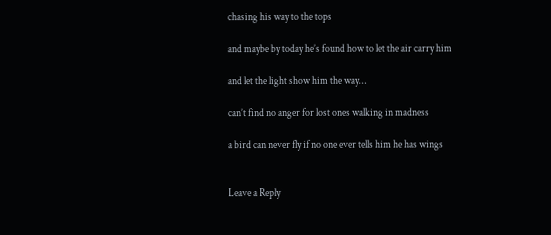chasing his way to the tops

and maybe by today he’s found how to let the air carry him

and let the light show him the way…

can’t find no anger for lost ones walking in madness

a bird can never fly if no one ever tells him he has wings


Leave a Reply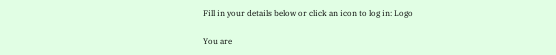Fill in your details below or click an icon to log in: Logo

You are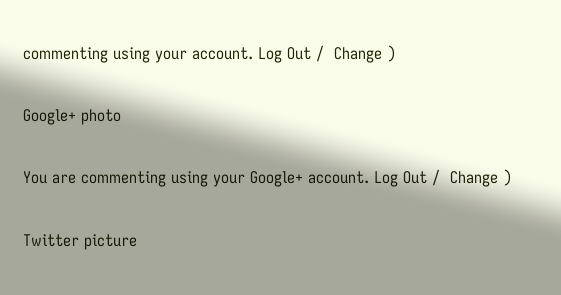commenting using your account. Log Out /  Change )

Google+ photo

You are commenting using your Google+ account. Log Out /  Change )

Twitter picture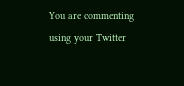You are commenting using your Twitter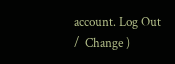account. Log Out /  Change )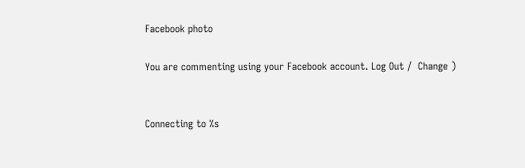Facebook photo

You are commenting using your Facebook account. Log Out /  Change )


Connecting to %s